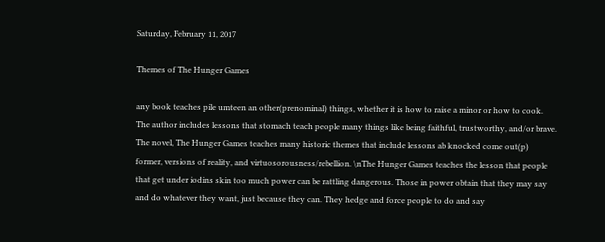Saturday, February 11, 2017

Themes of The Hunger Games

any book teaches pile umteen an other(prenominal) things, whether it is how to raise a minor or how to cook. The author includes lessons that stomach teach people many things like being faithful, trustworthy, and/or brave. The novel, The Hunger Games teaches many historic themes that include lessons ab knocked come out(p) former, versions of reality, and virtuosorousness/rebellion. \nThe Hunger Games teaches the lesson that people that get under iodins skin too much power can be rattling dangerous. Those in power obtain that they may say and do whatever they want, just because they can. They hedge and force people to do and say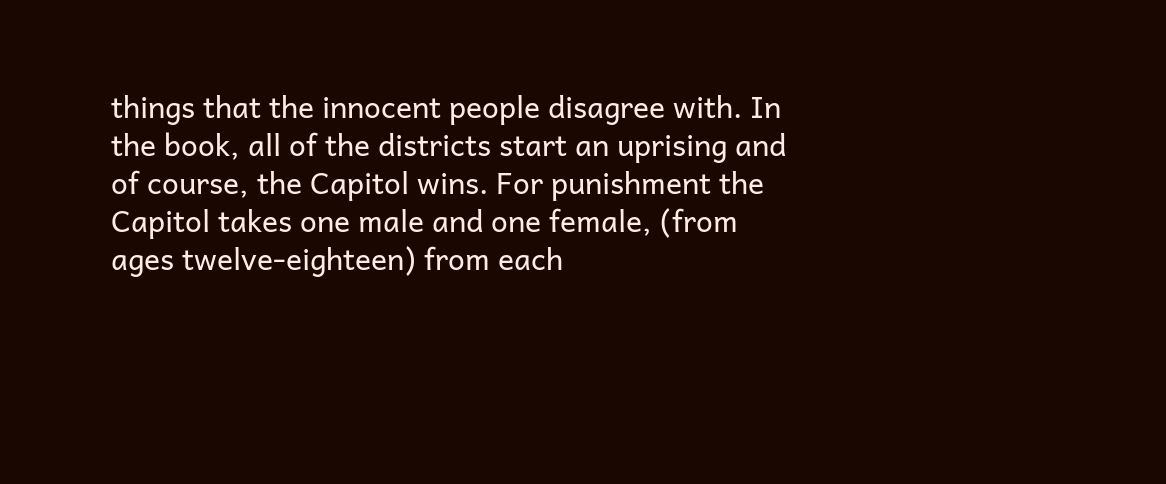things that the innocent people disagree with. In the book, all of the districts start an uprising and of course, the Capitol wins. For punishment the Capitol takes one male and one female, (from ages twelve-eighteen) from each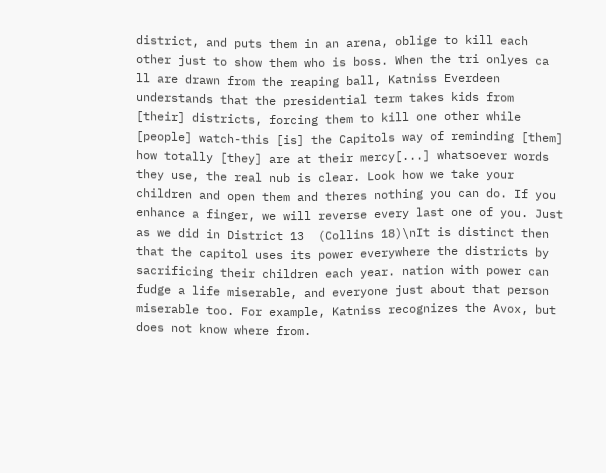district, and puts them in an arena, oblige to kill each other just to show them who is boss. When the tri onlyes ca ll are drawn from the reaping ball, Katniss Everdeen understands that the presidential term takes kids from [their] districts, forcing them to kill one other while [people] watch-this [is] the Capitols way of reminding [them] how totally [they] are at their mercy[...] whatsoever words they use, the real nub is clear. Look how we take your children and open them and theres nothing you can do. If you enhance a finger, we will reverse every last one of you. Just as we did in District 13  (Collins 18)\nIt is distinct then that the capitol uses its power everywhere the districts by sacrificing their children each year. nation with power can fudge a life miserable, and everyone just about that person miserable too. For example, Katniss recognizes the Avox, but does not know where from.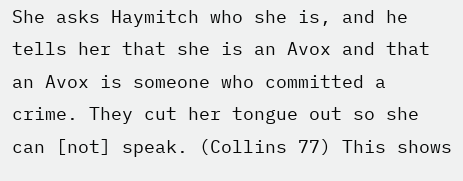She asks Haymitch who she is, and he tells her that she is an Avox and that an Avox is someone who committed a crime. They cut her tongue out so she can [not] speak. (Collins 77) This shows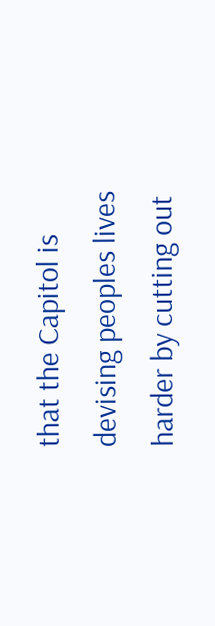that the Capitol is devising peoples lives harder by cutting out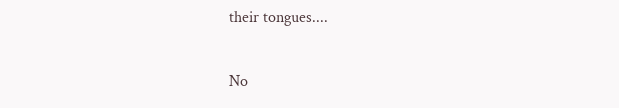their tongues....

No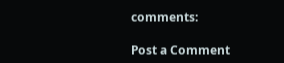comments:

Post a Comment